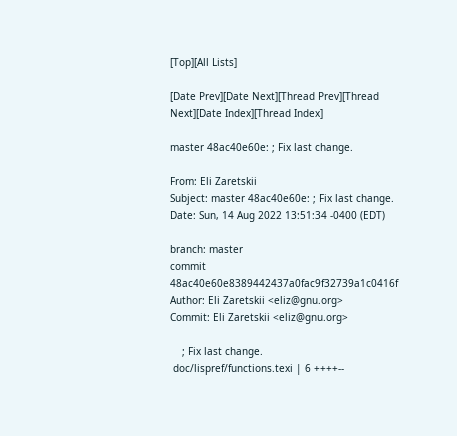[Top][All Lists]

[Date Prev][Date Next][Thread Prev][Thread Next][Date Index][Thread Index]

master 48ac40e60e: ; Fix last change.

From: Eli Zaretskii
Subject: master 48ac40e60e: ; Fix last change.
Date: Sun, 14 Aug 2022 13:51:34 -0400 (EDT)

branch: master
commit 48ac40e60e8389442437a0fac9f32739a1c0416f
Author: Eli Zaretskii <eliz@gnu.org>
Commit: Eli Zaretskii <eliz@gnu.org>

    ; Fix last change.
 doc/lispref/functions.texi | 6 ++++--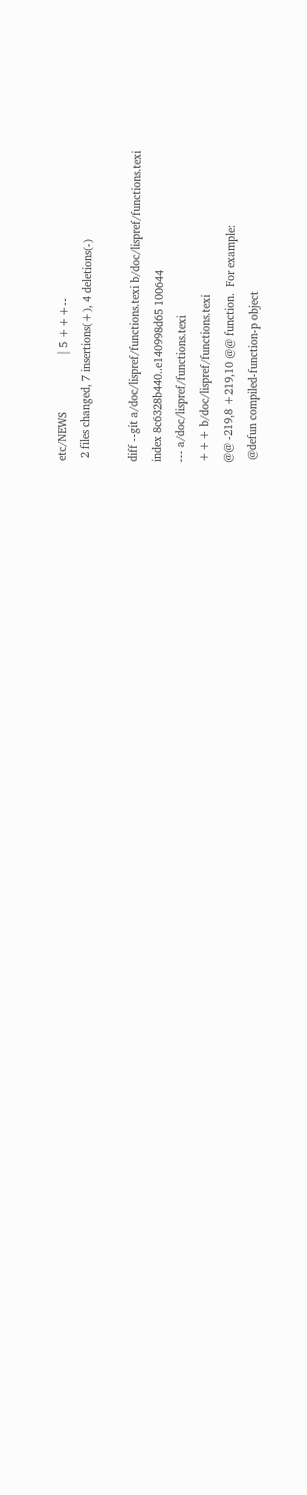etc/NEWS                   | 5 +++--
 2 files changed, 7 insertions(+), 4 deletions(-)

diff --git a/doc/lispref/functions.texi b/doc/lispref/functions.texi
index 8c6328b440..e140998d65 100644
--- a/doc/lispref/functions.texi
+++ b/doc/lispref/functions.texi
@@ -219,8 +219,10 @@ function.  For example:
 @defun compiled-function-p object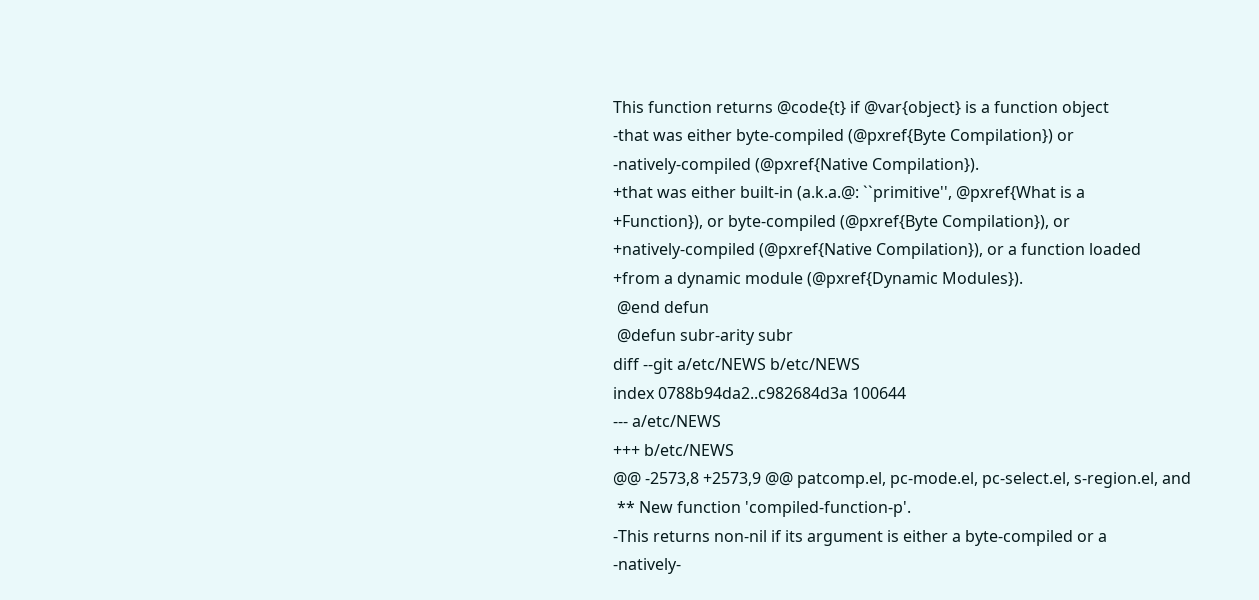This function returns @code{t} if @var{object} is a function object
-that was either byte-compiled (@pxref{Byte Compilation}) or
-natively-compiled (@pxref{Native Compilation}).
+that was either built-in (a.k.a.@: ``primitive'', @pxref{What is a
+Function}), or byte-compiled (@pxref{Byte Compilation}), or
+natively-compiled (@pxref{Native Compilation}), or a function loaded
+from a dynamic module (@pxref{Dynamic Modules}).
 @end defun
 @defun subr-arity subr
diff --git a/etc/NEWS b/etc/NEWS
index 0788b94da2..c982684d3a 100644
--- a/etc/NEWS
+++ b/etc/NEWS
@@ -2573,8 +2573,9 @@ patcomp.el, pc-mode.el, pc-select.el, s-region.el, and
 ** New function 'compiled-function-p'.
-This returns non-nil if its argument is either a byte-compiled or a
-natively-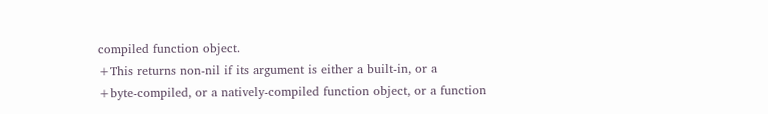compiled function object.
+This returns non-nil if its argument is either a built-in, or a
+byte-compiled, or a natively-compiled function object, or a function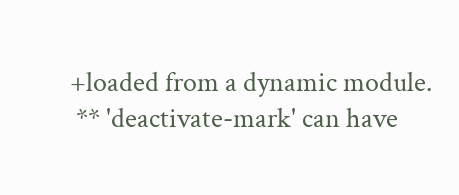+loaded from a dynamic module.
 ** 'deactivate-mark' can have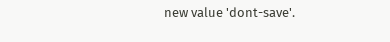new value 'dont-save'.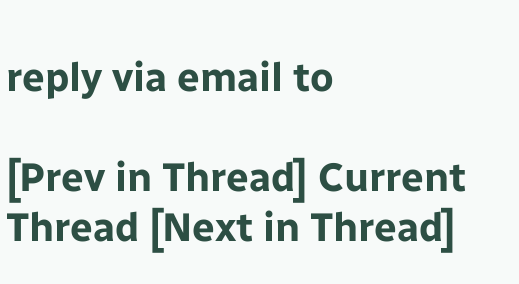reply via email to

[Prev in Thread] Current Thread [Next in Thread]